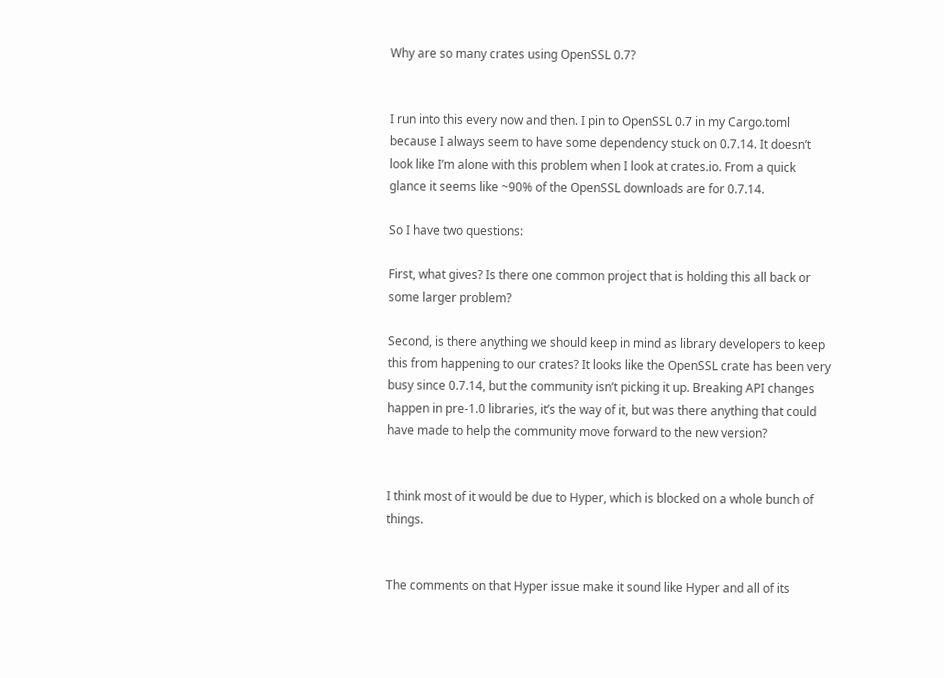Why are so many crates using OpenSSL 0.7?


I run into this every now and then. I pin to OpenSSL 0.7 in my Cargo.toml because I always seem to have some dependency stuck on 0.7.14. It doesn’t look like I’m alone with this problem when I look at crates.io. From a quick glance it seems like ~90% of the OpenSSL downloads are for 0.7.14.

So I have two questions:

First, what gives? Is there one common project that is holding this all back or some larger problem?

Second, is there anything we should keep in mind as library developers to keep this from happening to our crates? It looks like the OpenSSL crate has been very busy since 0.7.14, but the community isn’t picking it up. Breaking API changes happen in pre-1.0 libraries, it’s the way of it, but was there anything that could have made to help the community move forward to the new version?


I think most of it would be due to Hyper, which is blocked on a whole bunch of things.


The comments on that Hyper issue make it sound like Hyper and all of its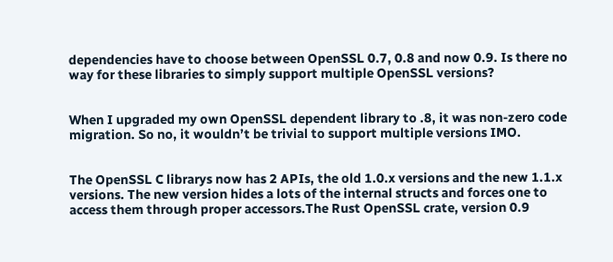dependencies have to choose between OpenSSL 0.7, 0.8 and now 0.9. Is there no way for these libraries to simply support multiple OpenSSL versions?


When I upgraded my own OpenSSL dependent library to .8, it was non-zero code migration. So no, it wouldn’t be trivial to support multiple versions IMO.


The OpenSSL C librarys now has 2 APIs, the old 1.0.x versions and the new 1.1.x versions. The new version hides a lots of the internal structs and forces one to access them through proper accessors.The Rust OpenSSL crate, version 0.9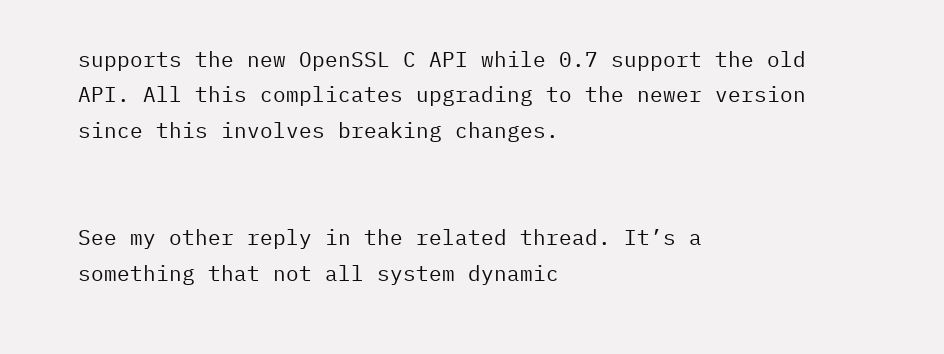supports the new OpenSSL C API while 0.7 support the old API. All this complicates upgrading to the newer version since this involves breaking changes.


See my other reply in the related thread. It’s a something that not all system dynamic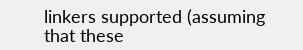linkers supported (assuming that these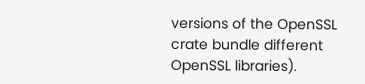versions of the OpenSSL crate bundle different OpenSSL libraries).